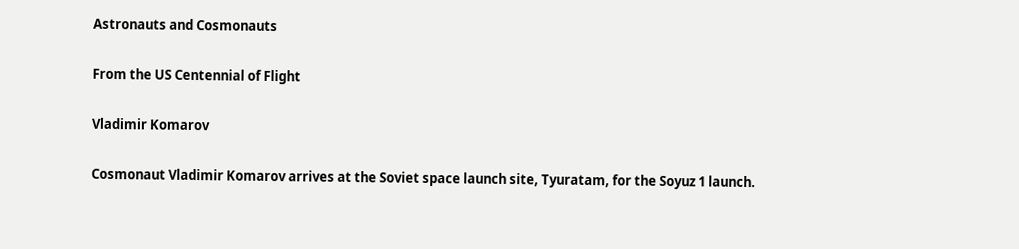Astronauts and Cosmonauts

From the US Centennial of Flight

Vladimir Komarov

Cosmonaut Vladimir Komarov arrives at the Soviet space launch site, Tyuratam, for the Soyuz 1 launch.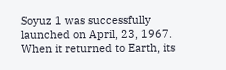Soyuz 1 was successfully launched on April, 23, 1967. When it returned to Earth, its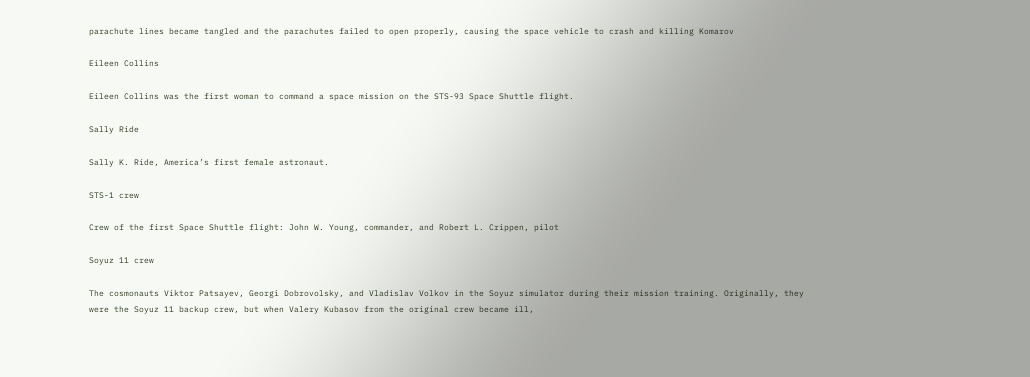parachute lines became tangled and the parachutes failed to open properly, causing the space vehicle to crash and killing Komarov

Eileen Collins

Eileen Collins was the first woman to command a space mission on the STS-93 Space Shuttle flight.

Sally Ride

Sally K. Ride, America’s first female astronaut.

STS-1 crew

Crew of the first Space Shuttle flight: John W. Young, commander, and Robert L. Crippen, pilot

Soyuz 11 crew

The cosmonauts Viktor Patsayev, Georgi Dobrovolsky, and Vladislav Volkov in the Soyuz simulator during their mission training. Originally, they were the Soyuz 11 backup crew, but when Valery Kubasov from the original crew became ill,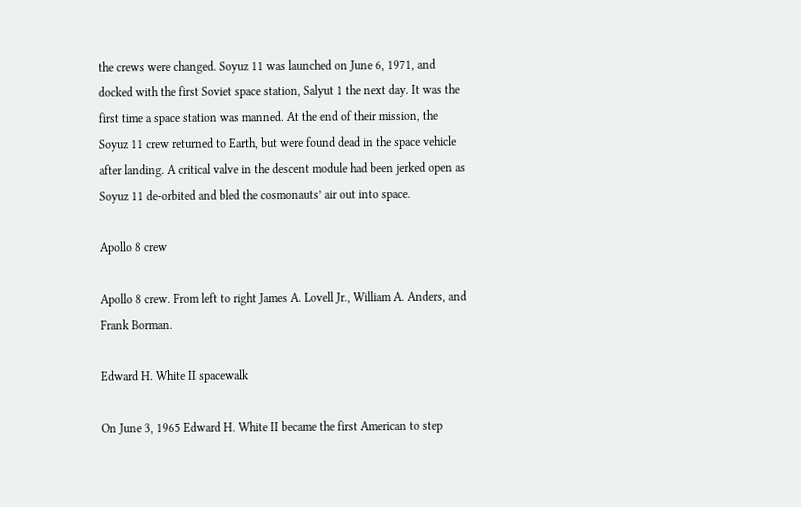the crews were changed. Soyuz 11 was launched on June 6, 1971, and docked with the first Soviet space station, Salyut 1 the next day. It was the first time a space station was manned. At the end of their mission, the Soyuz 11 crew returned to Earth, but were found dead in the space vehicle after landing. A critical valve in the descent module had been jerked open as Soyuz 11 de-orbited and bled the cosmonauts’ air out into space.

Apollo 8 crew

Apollo 8 crew. From left to right James A. Lovell Jr., William A. Anders, and Frank Borman.

Edward H. White II spacewalk

On June 3, 1965 Edward H. White II became the first American to step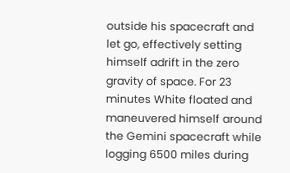outside his spacecraft and let go, effectively setting himself adrift in the zero gravity of space. For 23 minutes White floated and maneuvered himself around the Gemini spacecraft while logging 6500 miles during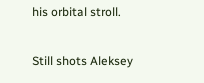his orbital stroll.

Still shots Aleksey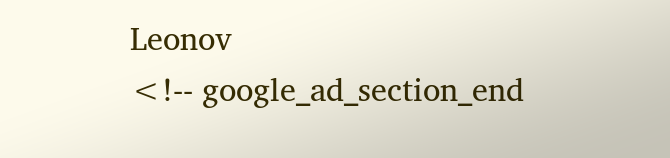Leonov
<!-- google_ad_section_end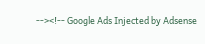--><!-- Google Ads Injected by Adsense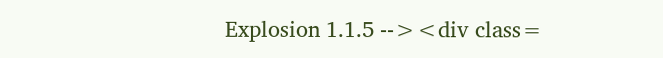Explosion 1.1.5 --><div class=